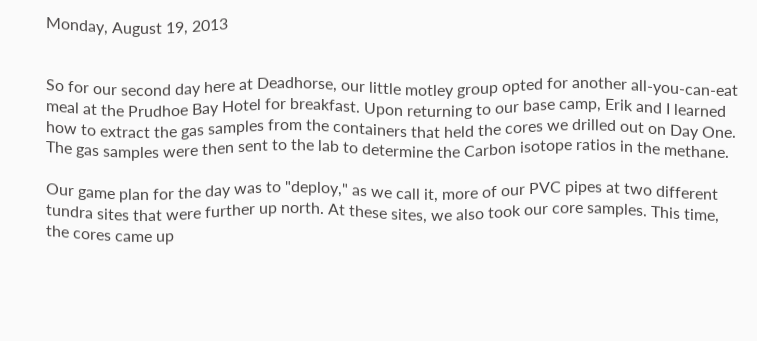Monday, August 19, 2013


So for our second day here at Deadhorse, our little motley group opted for another all-you-can-eat meal at the Prudhoe Bay Hotel for breakfast. Upon returning to our base camp, Erik and I learned how to extract the gas samples from the containers that held the cores we drilled out on Day One. The gas samples were then sent to the lab to determine the Carbon isotope ratios in the methane.

Our game plan for the day was to "deploy," as we call it, more of our PVC pipes at two different tundra sites that were further up north. At these sites, we also took our core samples. This time, the cores came up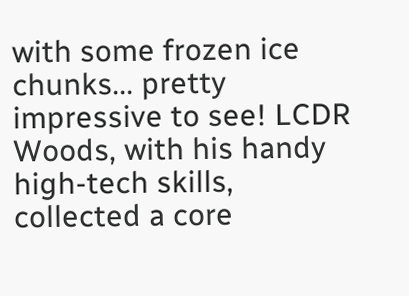with some frozen ice chunks... pretty impressive to see! LCDR Woods, with his handy high-tech skills, collected a core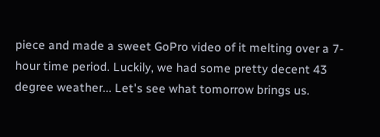piece and made a sweet GoPro video of it melting over a 7-hour time period. Luckily, we had some pretty decent 43 degree weather... Let's see what tomorrow brings us.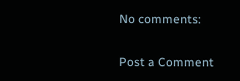No comments:

Post a Comment